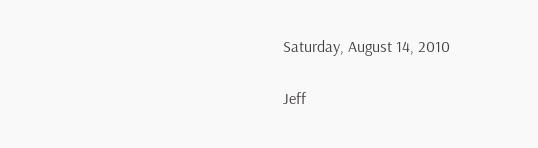Saturday, August 14, 2010

Jeff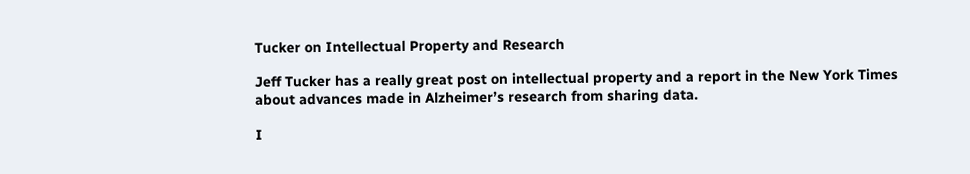Tucker on Intellectual Property and Research

Jeff Tucker has a really great post on intellectual property and a report in the New York Times about advances made in Alzheimer’s research from sharing data.

I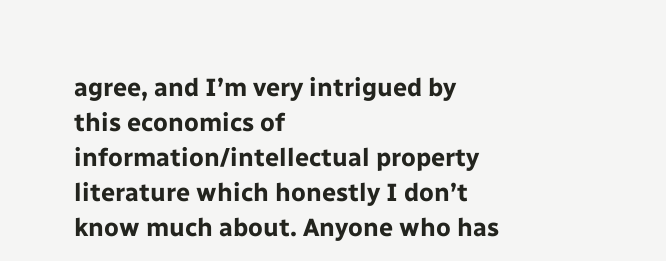agree, and I’m very intrigued by this economics of information/intellectual property literature which honestly I don’t know much about. Anyone who has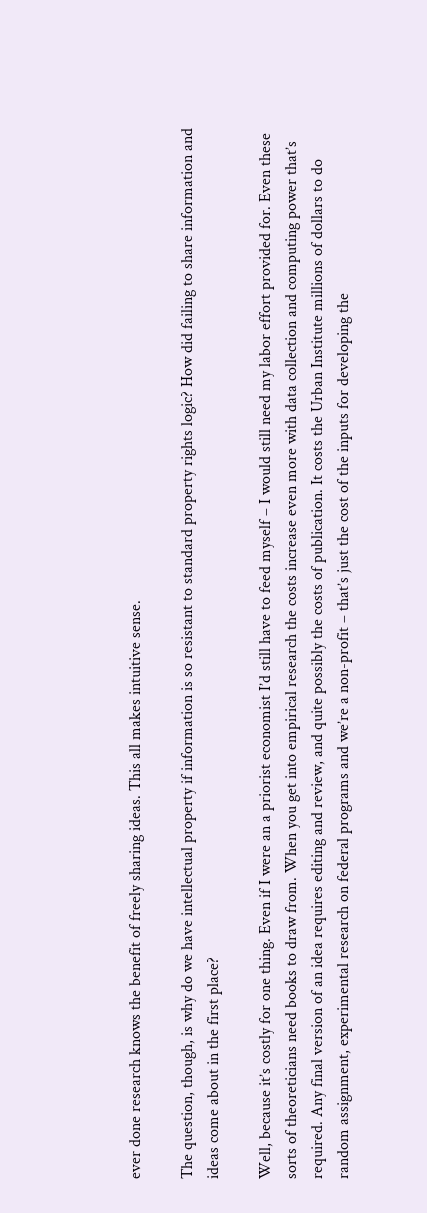ever done research knows the benefit of freely sharing ideas. This all makes intuitive sense.

The question, though, is why do we have intellectual property if information is so resistant to standard property rights logic? How did failing to share information and ideas come about in the first place?

Well, because it’s costly for one thing. Even if I were an a priorist economist I’d still have to feed myself – I would still need my labor effort provided for. Even these sorts of theoreticians need books to draw from. When you get into empirical research the costs increase even more with data collection and computing power that’s required. Any final version of an idea requires editing and review, and quite possibly the costs of publication. It costs the Urban Institute millions of dollars to do random assignment, experimental research on federal programs and we’re a non-profit – that’s just the cost of the inputs for developing the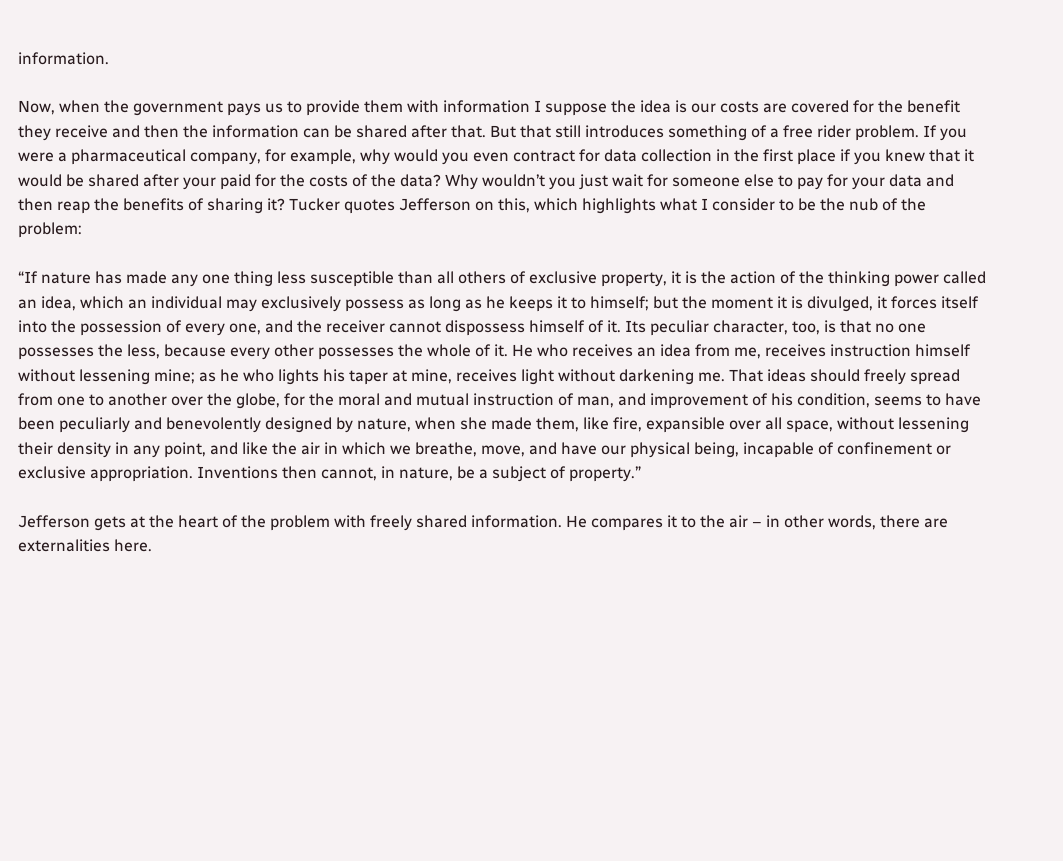information.

Now, when the government pays us to provide them with information I suppose the idea is our costs are covered for the benefit they receive and then the information can be shared after that. But that still introduces something of a free rider problem. If you were a pharmaceutical company, for example, why would you even contract for data collection in the first place if you knew that it would be shared after your paid for the costs of the data? Why wouldn’t you just wait for someone else to pay for your data and then reap the benefits of sharing it? Tucker quotes Jefferson on this, which highlights what I consider to be the nub of the problem:

“If nature has made any one thing less susceptible than all others of exclusive property, it is the action of the thinking power called an idea, which an individual may exclusively possess as long as he keeps it to himself; but the moment it is divulged, it forces itself into the possession of every one, and the receiver cannot dispossess himself of it. Its peculiar character, too, is that no one possesses the less, because every other possesses the whole of it. He who receives an idea from me, receives instruction himself without lessening mine; as he who lights his taper at mine, receives light without darkening me. That ideas should freely spread from one to another over the globe, for the moral and mutual instruction of man, and improvement of his condition, seems to have been peculiarly and benevolently designed by nature, when she made them, like fire, expansible over all space, without lessening their density in any point, and like the air in which we breathe, move, and have our physical being, incapable of confinement or exclusive appropriation. Inventions then cannot, in nature, be a subject of property.”

Jefferson gets at the heart of the problem with freely shared information. He compares it to the air – in other words, there are externalities here.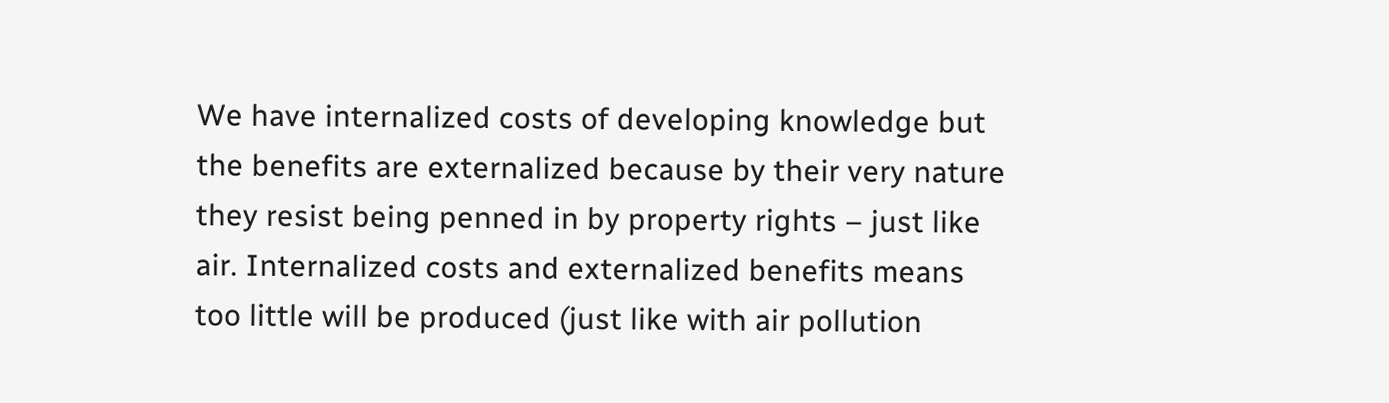We have internalized costs of developing knowledge but the benefits are externalized because by their very nature they resist being penned in by property rights – just like air. Internalized costs and externalized benefits means too little will be produced (just like with air pollution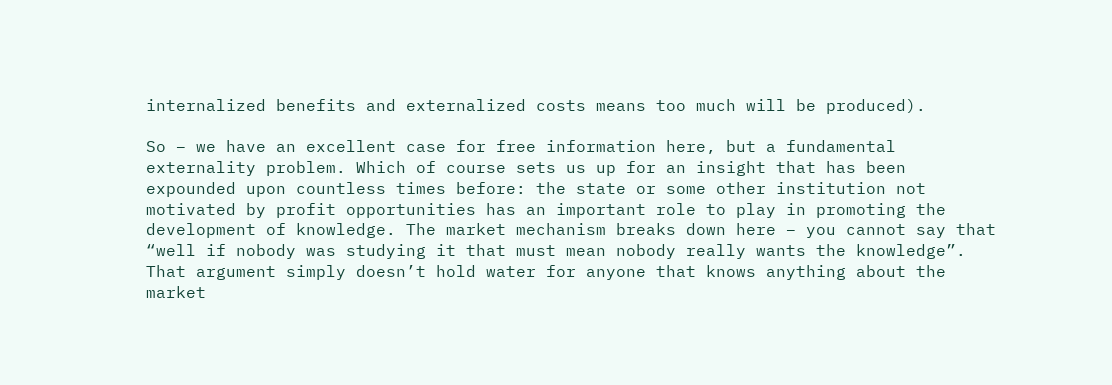internalized benefits and externalized costs means too much will be produced).

So – we have an excellent case for free information here, but a fundamental externality problem. Which of course sets us up for an insight that has been expounded upon countless times before: the state or some other institution not motivated by profit opportunities has an important role to play in promoting the development of knowledge. The market mechanism breaks down here – you cannot say that “well if nobody was studying it that must mean nobody really wants the knowledge”. That argument simply doesn’t hold water for anyone that knows anything about the market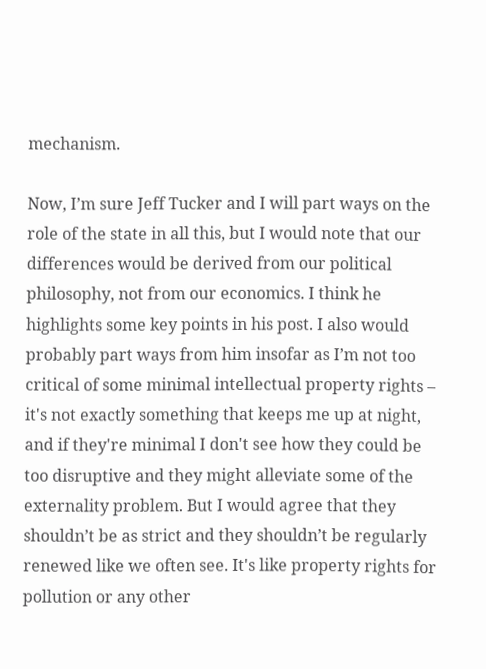mechanism.

Now, I’m sure Jeff Tucker and I will part ways on the role of the state in all this, but I would note that our differences would be derived from our political philosophy, not from our economics. I think he highlights some key points in his post. I also would probably part ways from him insofar as I’m not too critical of some minimal intellectual property rights – it's not exactly something that keeps me up at night, and if they're minimal I don't see how they could be too disruptive and they might alleviate some of the externality problem. But I would agree that they shouldn’t be as strict and they shouldn’t be regularly renewed like we often see. It's like property rights for pollution or any other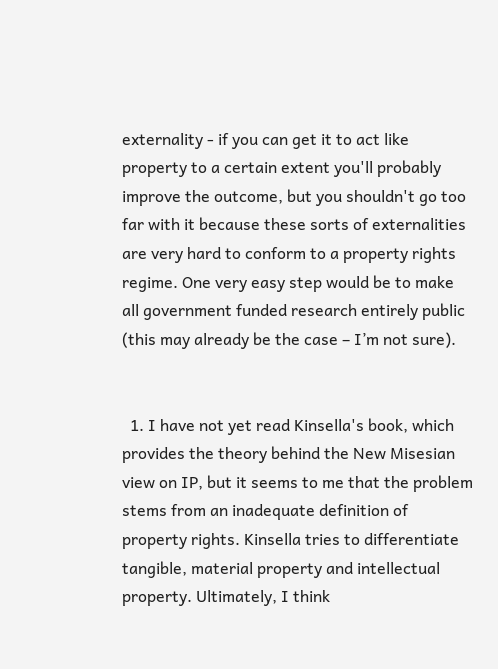externality - if you can get it to act like property to a certain extent you'll probably improve the outcome, but you shouldn't go too far with it because these sorts of externalities are very hard to conform to a property rights regime. One very easy step would be to make all government funded research entirely public (this may already be the case – I’m not sure).


  1. I have not yet read Kinsella's book, which provides the theory behind the New Misesian view on IP, but it seems to me that the problem stems from an inadequate definition of property rights. Kinsella tries to differentiate tangible, material property and intellectual property. Ultimately, I think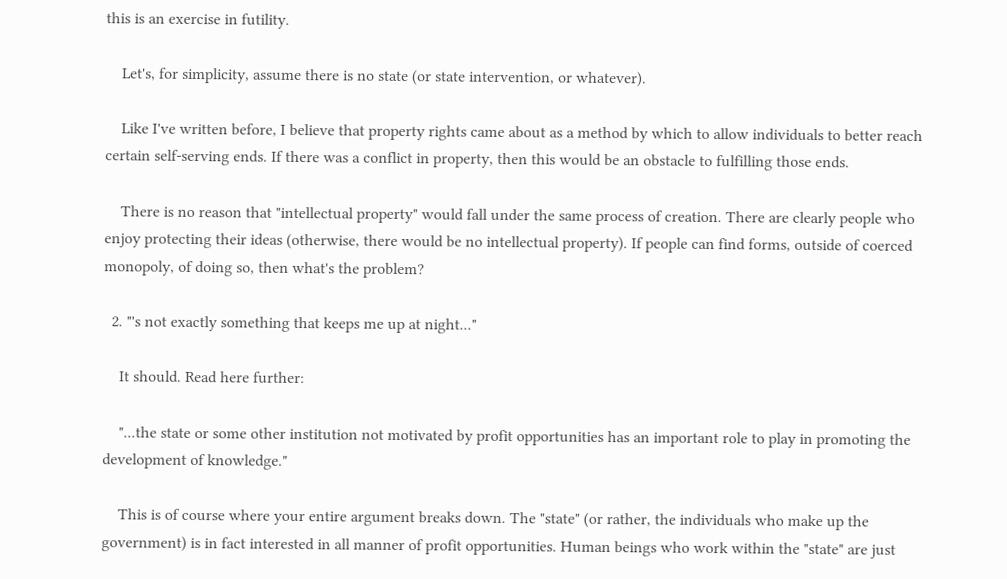this is an exercise in futility.

    Let's, for simplicity, assume there is no state (or state intervention, or whatever).

    Like I've written before, I believe that property rights came about as a method by which to allow individuals to better reach certain self-serving ends. If there was a conflict in property, then this would be an obstacle to fulfilling those ends.

    There is no reason that "intellectual property" would fall under the same process of creation. There are clearly people who enjoy protecting their ideas (otherwise, there would be no intellectual property). If people can find forms, outside of coerced monopoly, of doing so, then what's the problem?

  2. "'s not exactly something that keeps me up at night..."

    It should. Read here further:

    "...the state or some other institution not motivated by profit opportunities has an important role to play in promoting the development of knowledge."

    This is of course where your entire argument breaks down. The "state" (or rather, the individuals who make up the government) is in fact interested in all manner of profit opportunities. Human beings who work within the "state" are just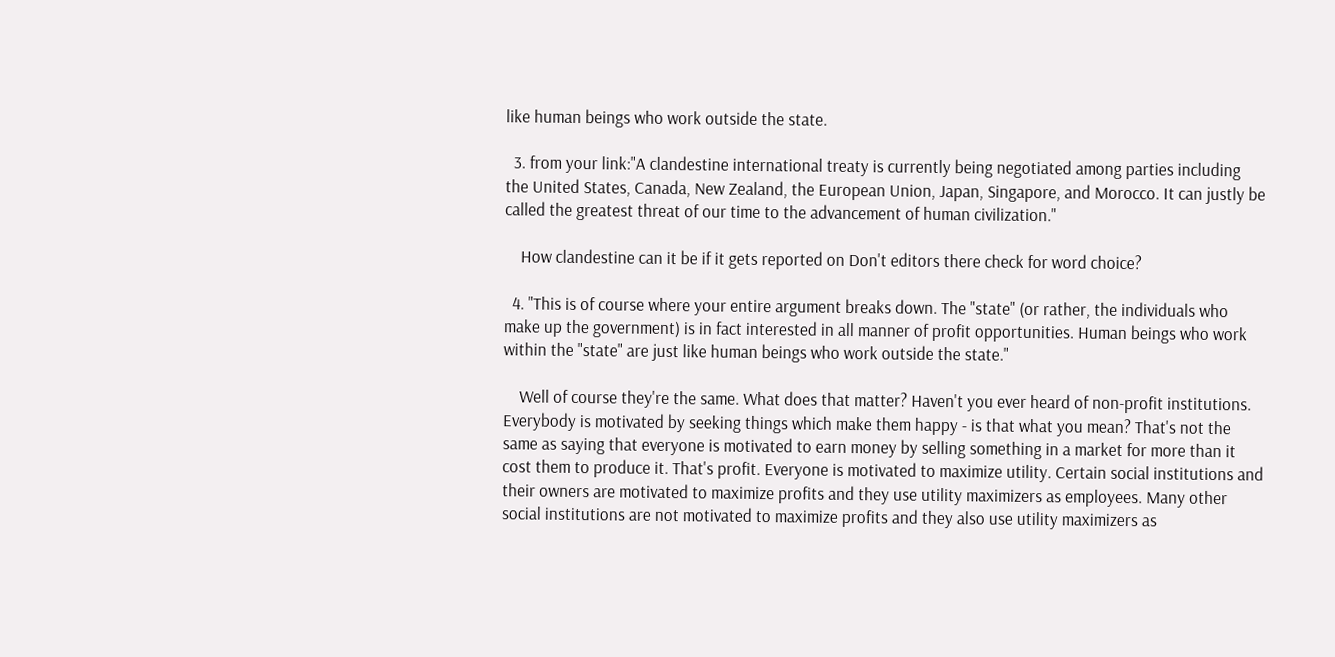like human beings who work outside the state.

  3. from your link:"A clandestine international treaty is currently being negotiated among parties including the United States, Canada, New Zealand, the European Union, Japan, Singapore, and Morocco. It can justly be called the greatest threat of our time to the advancement of human civilization."

    How clandestine can it be if it gets reported on Don't editors there check for word choice?

  4. "This is of course where your entire argument breaks down. The "state" (or rather, the individuals who make up the government) is in fact interested in all manner of profit opportunities. Human beings who work within the "state" are just like human beings who work outside the state."

    Well of course they're the same. What does that matter? Haven't you ever heard of non-profit institutions. Everybody is motivated by seeking things which make them happy - is that what you mean? That's not the same as saying that everyone is motivated to earn money by selling something in a market for more than it cost them to produce it. That's profit. Everyone is motivated to maximize utility. Certain social institutions and their owners are motivated to maximize profits and they use utility maximizers as employees. Many other social institutions are not motivated to maximize profits and they also use utility maximizers as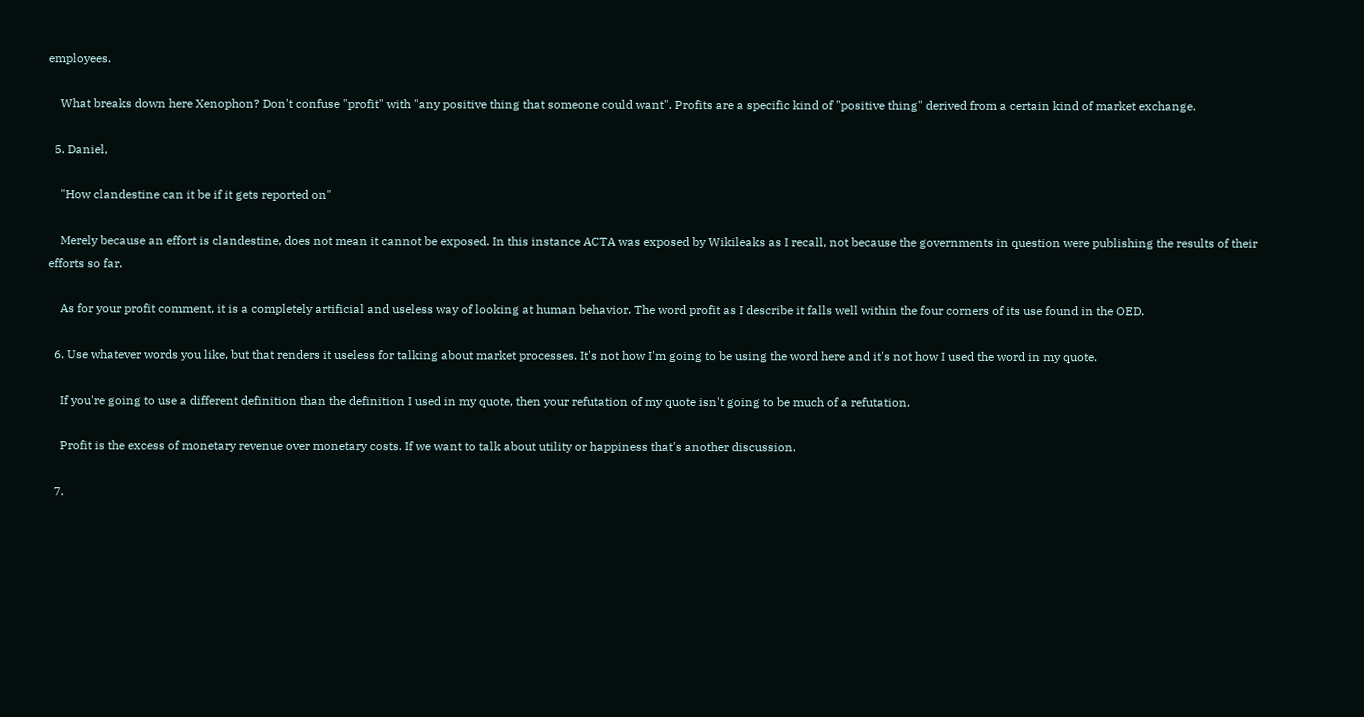employees.

    What breaks down here Xenophon? Don't confuse "profit" with "any positive thing that someone could want". Profits are a specific kind of "positive thing" derived from a certain kind of market exchange.

  5. Daniel,

    "How clandestine can it be if it gets reported on"

    Merely because an effort is clandestine, does not mean it cannot be exposed. In this instance ACTA was exposed by Wikileaks as I recall, not because the governments in question were publishing the results of their efforts so far.

    As for your profit comment, it is a completely artificial and useless way of looking at human behavior. The word profit as I describe it falls well within the four corners of its use found in the OED.

  6. Use whatever words you like, but that renders it useless for talking about market processes. It's not how I'm going to be using the word here and it's not how I used the word in my quote.

    If you're going to use a different definition than the definition I used in my quote, then your refutation of my quote isn't going to be much of a refutation.

    Profit is the excess of monetary revenue over monetary costs. If we want to talk about utility or happiness that's another discussion.

  7.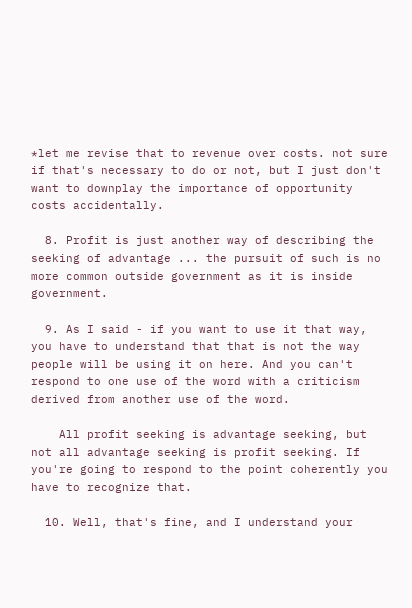*let me revise that to revenue over costs. not sure if that's necessary to do or not, but I just don't want to downplay the importance of opportunity costs accidentally.

  8. Profit is just another way of describing the seeking of advantage ... the pursuit of such is no more common outside government as it is inside government.

  9. As I said - if you want to use it that way, you have to understand that that is not the way people will be using it on here. And you can't respond to one use of the word with a criticism derived from another use of the word.

    All profit seeking is advantage seeking, but not all advantage seeking is profit seeking. If you're going to respond to the point coherently you have to recognize that.

  10. Well, that's fine, and I understand your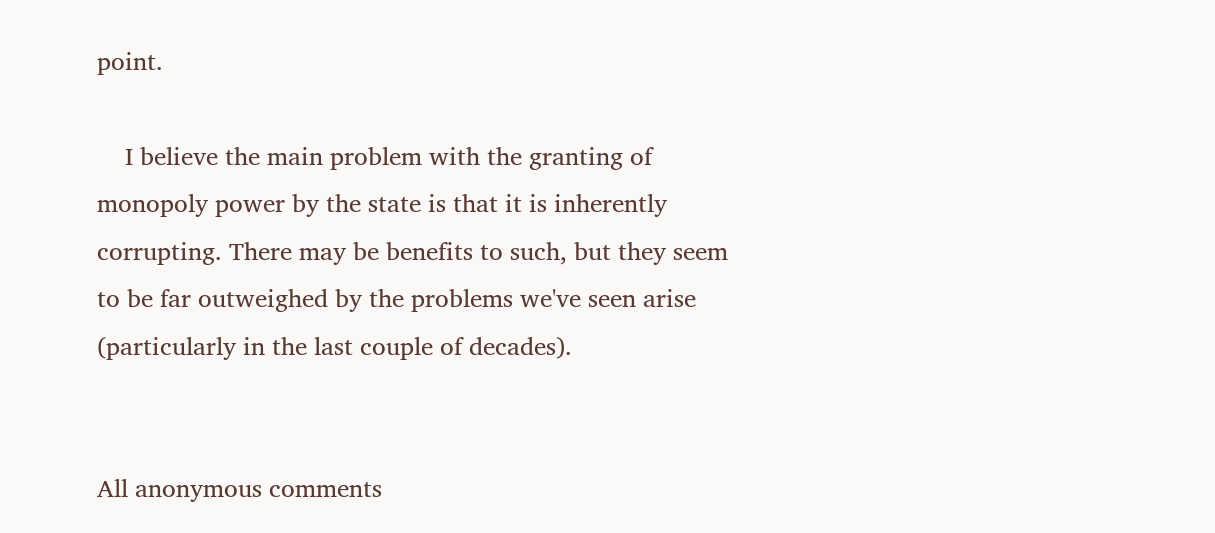point.

    I believe the main problem with the granting of monopoly power by the state is that it is inherently corrupting. There may be benefits to such, but they seem to be far outweighed by the problems we've seen arise (particularly in the last couple of decades).


All anonymous comments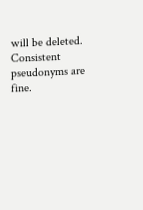will be deleted. Consistent pseudonyms are fine.